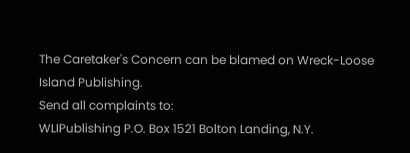The Caretaker's Concern can be blamed on Wreck-Loose Island Publishing.
Send all complaints to:
WLIPublishing P.O. Box 1521 Bolton Landing, N.Y.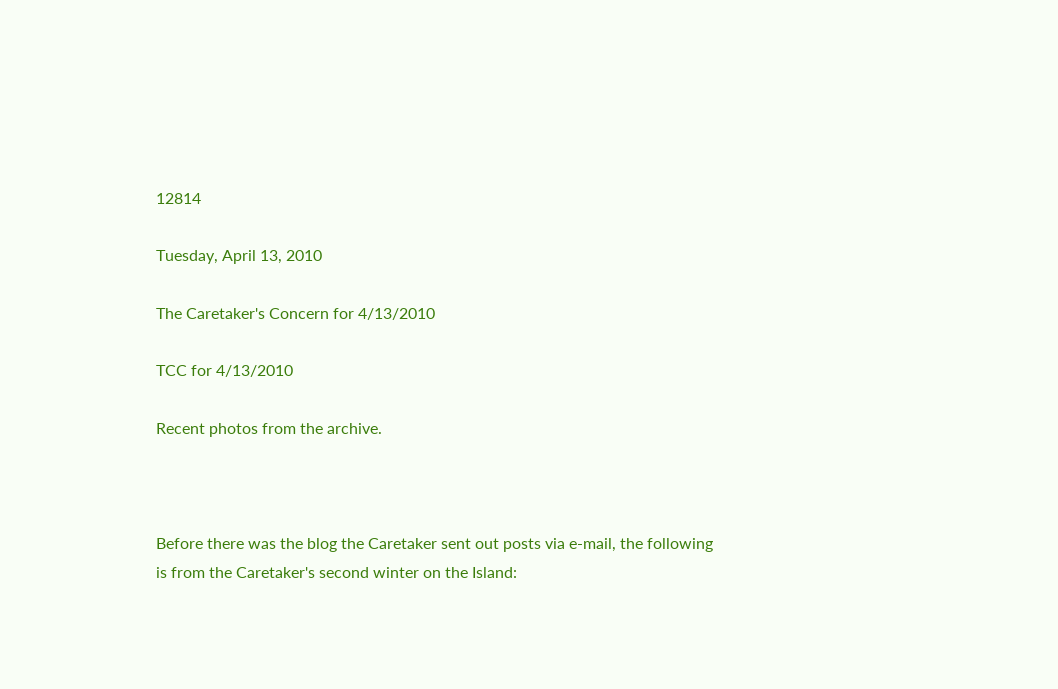12814

Tuesday, April 13, 2010

The Caretaker's Concern for 4/13/2010

TCC for 4/13/2010

Recent photos from the archive.



Before there was the blog the Caretaker sent out posts via e-mail, the following is from the Caretaker's second winter on the Island: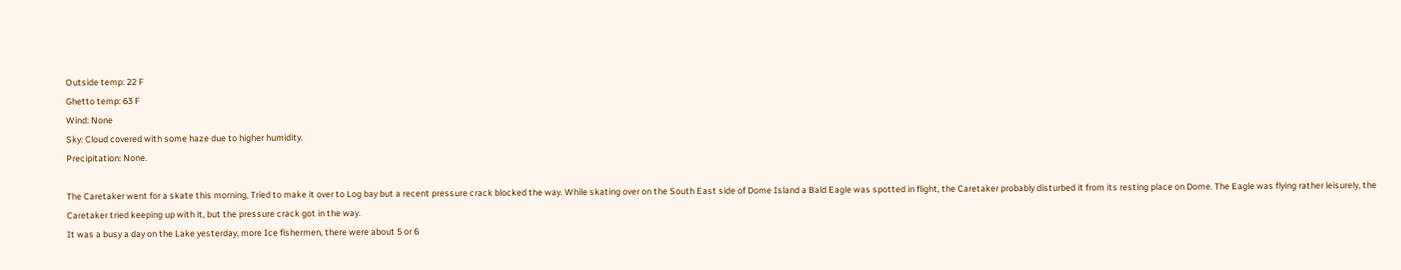Outside temp: 22 F
Ghetto temp: 63 F
Wind: None
Sky: Cloud covered with some haze due to higher humidity.
Precipitation: None.

The Caretaker went for a skate this morning, Tried to make it over to Log bay but a recent pressure crack blocked the way. While skating over on the South East side of Dome Island a Bald Eagle was spotted in flight, the Caretaker probably disturbed it from its resting place on Dome. The Eagle was flying rather leisurely, the Caretaker tried keeping up with it, but the pressure crack got in the way.
It was a busy a day on the Lake yesterday, more Ice fishermen, there were about 5 or 6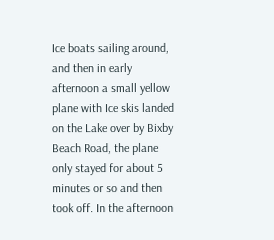Ice boats sailing around, and then in early afternoon a small yellow plane with Ice skis landed on the Lake over by Bixby Beach Road, the plane only stayed for about 5 minutes or so and then took off. In the afternoon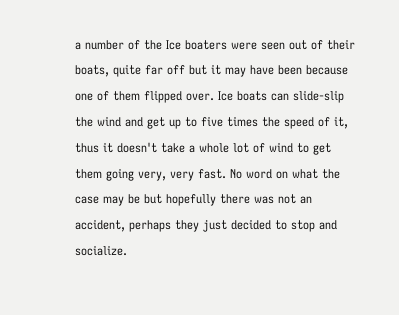a number of the Ice boaters were seen out of their boats, quite far off but it may have been because one of them flipped over. Ice boats can slide-slip the wind and get up to five times the speed of it, thus it doesn't take a whole lot of wind to get them going very, very fast. No word on what the case may be but hopefully there was not an accident, perhaps they just decided to stop and socialize.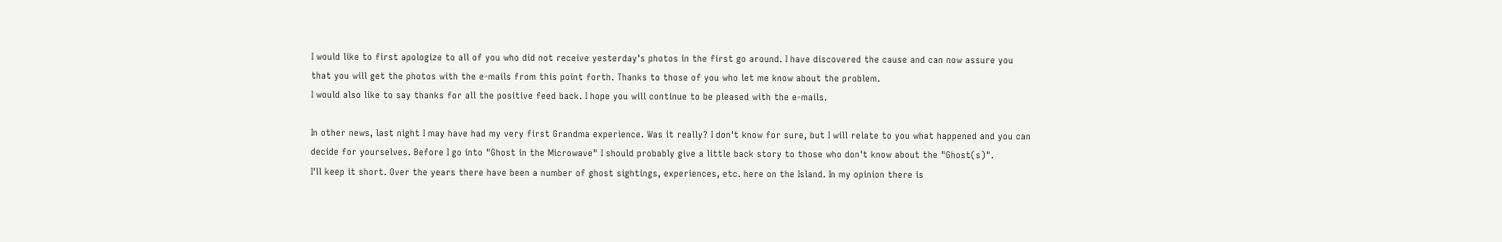I would like to first apologize to all of you who did not receive yesterday's photos in the first go around. I have discovered the cause and can now assure you that you will get the photos with the e-mails from this point forth. Thanks to those of you who let me know about the problem.
I would also like to say thanks for all the positive feed back. I hope you will continue to be pleased with the e-mails.

In other news, last night I may have had my very first Grandma experience. Was it really? I don't know for sure, but I will relate to you what happened and you can decide for yourselves. Before I go into "Ghost in the Microwave" I should probably give a little back story to those who don't know about the "Ghost(s)".
I'll keep it short. Over the years there have been a number of ghost sightings, experiences, etc. here on the Island. In my opinion there is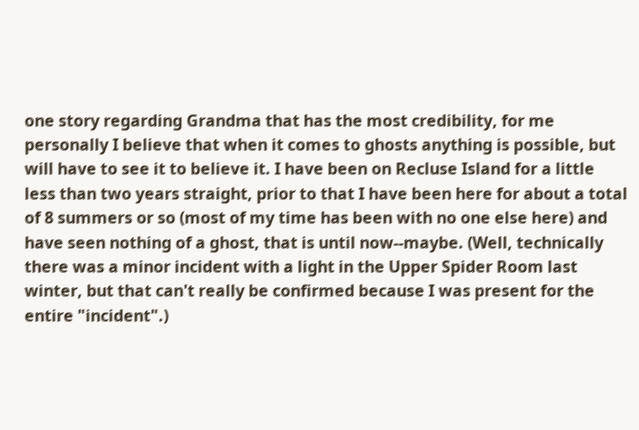one story regarding Grandma that has the most credibility, for me personally I believe that when it comes to ghosts anything is possible, but will have to see it to believe it. I have been on Recluse Island for a little less than two years straight, prior to that I have been here for about a total of 8 summers or so (most of my time has been with no one else here) and have seen nothing of a ghost, that is until now--maybe. (Well, technically there was a minor incident with a light in the Upper Spider Room last winter, but that can't really be confirmed because I was present for the entire "incident".)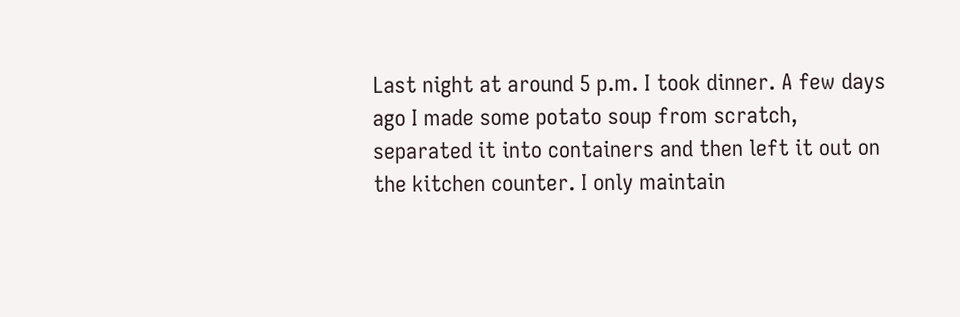Last night at around 5 p.m. I took dinner. A few days ago I made some potato soup from scratch, separated it into containers and then left it out on the kitchen counter. I only maintain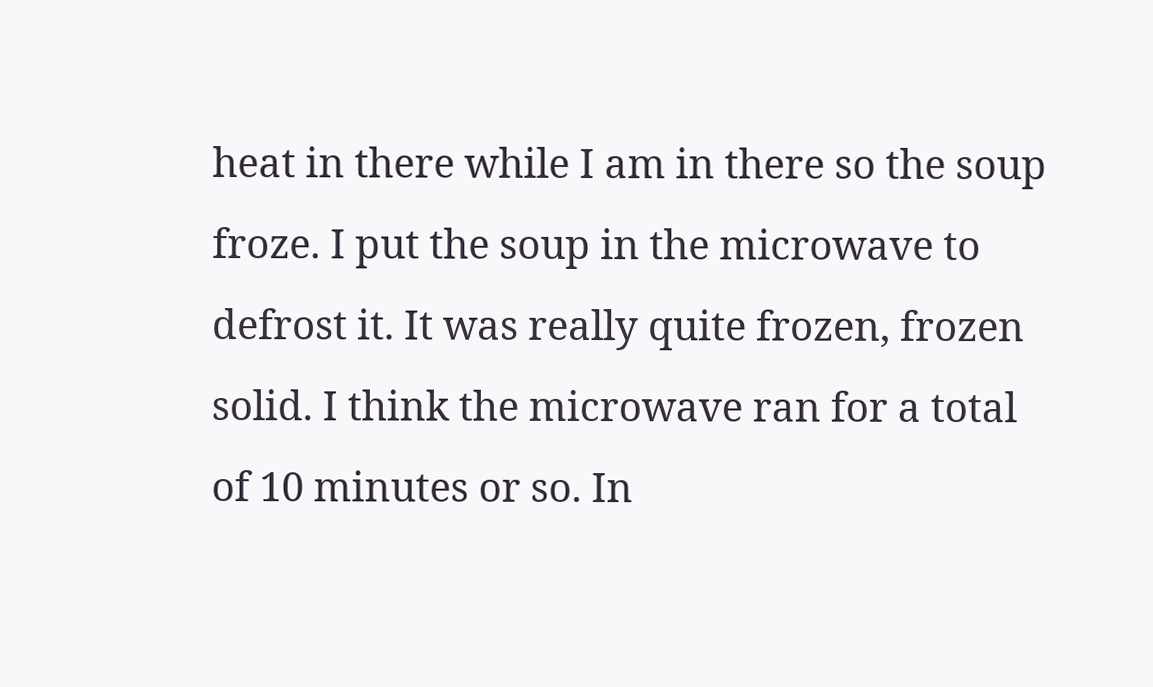heat in there while I am in there so the soup froze. I put the soup in the microwave to defrost it. It was really quite frozen, frozen solid. I think the microwave ran for a total of 10 minutes or so. In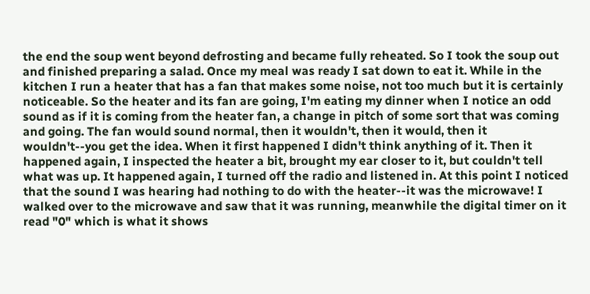the end the soup went beyond defrosting and became fully reheated. So I took the soup out and finished preparing a salad. Once my meal was ready I sat down to eat it. While in the kitchen I run a heater that has a fan that makes some noise, not too much but it is certainly noticeable. So the heater and its fan are going, I'm eating my dinner when I notice an odd sound as if it is coming from the heater fan, a change in pitch of some sort that was coming and going. The fan would sound normal, then it wouldn't, then it would, then it wouldn't--you get the idea. When it first happened I didn't think anything of it. Then it happened again, I inspected the heater a bit, brought my ear closer to it, but couldn't tell what was up. It happened again, I turned off the radio and listened in. At this point I noticed that the sound I was hearing had nothing to do with the heater--it was the microwave! I walked over to the microwave and saw that it was running, meanwhile the digital timer on it read "0" which is what it shows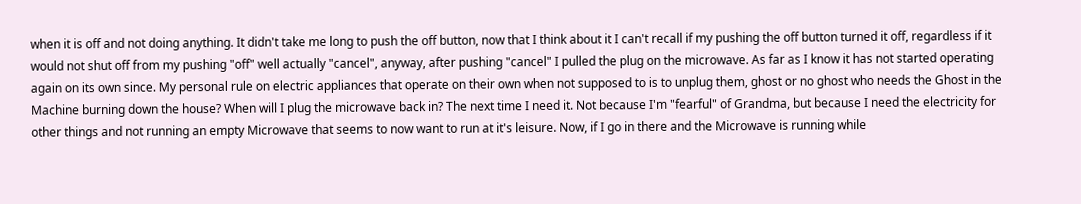when it is off and not doing anything. It didn't take me long to push the off button, now that I think about it I can't recall if my pushing the off button turned it off, regardless if it would not shut off from my pushing "off" well actually "cancel", anyway, after pushing "cancel" I pulled the plug on the microwave. As far as I know it has not started operating again on its own since. My personal rule on electric appliances that operate on their own when not supposed to is to unplug them, ghost or no ghost who needs the Ghost in the Machine burning down the house? When will I plug the microwave back in? The next time I need it. Not because I'm "fearful" of Grandma, but because I need the electricity for other things and not running an empty Microwave that seems to now want to run at it's leisure. Now, if I go in there and the Microwave is running while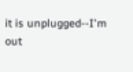it is unplugged--I'm out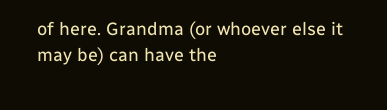of here. Grandma (or whoever else it may be) can have the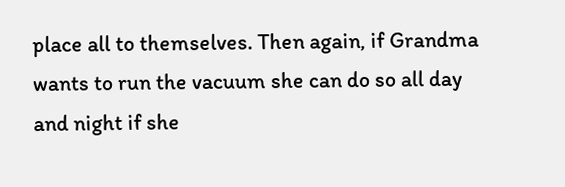place all to themselves. Then again, if Grandma wants to run the vacuum she can do so all day and night if she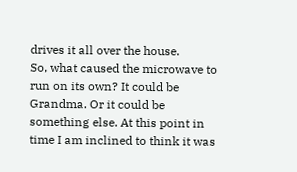drives it all over the house.
So, what caused the microwave to run on its own? It could be Grandma. Or it could be something else. At this point in time I am inclined to think it was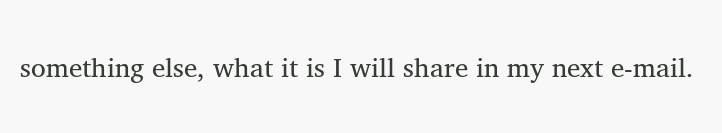something else, what it is I will share in my next e-mail.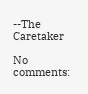--The Caretaker

No comments: